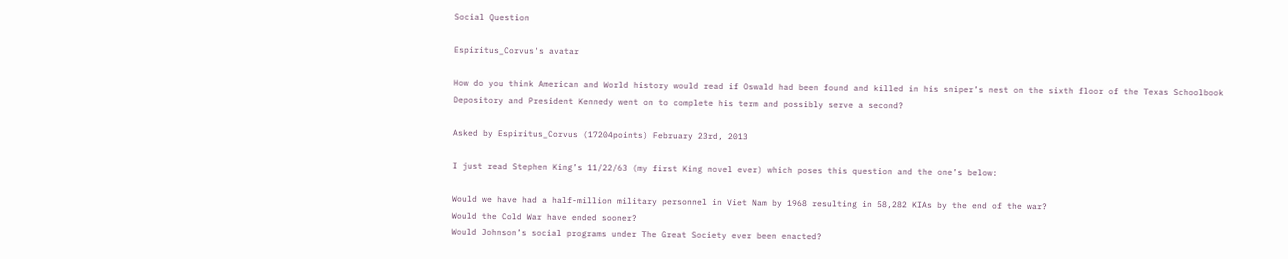Social Question

Espiritus_Corvus's avatar

How do you think American and World history would read if Oswald had been found and killed in his sniper’s nest on the sixth floor of the Texas Schoolbook Depository and President Kennedy went on to complete his term and possibly serve a second?

Asked by Espiritus_Corvus (17204points) February 23rd, 2013

I just read Stephen King’s 11/22/63 (my first King novel ever) which poses this question and the one’s below:

Would we have had a half-million military personnel in Viet Nam by 1968 resulting in 58,282 KIAs by the end of the war?
Would the Cold War have ended sooner?
Would Johnson’s social programs under The Great Society ever been enacted?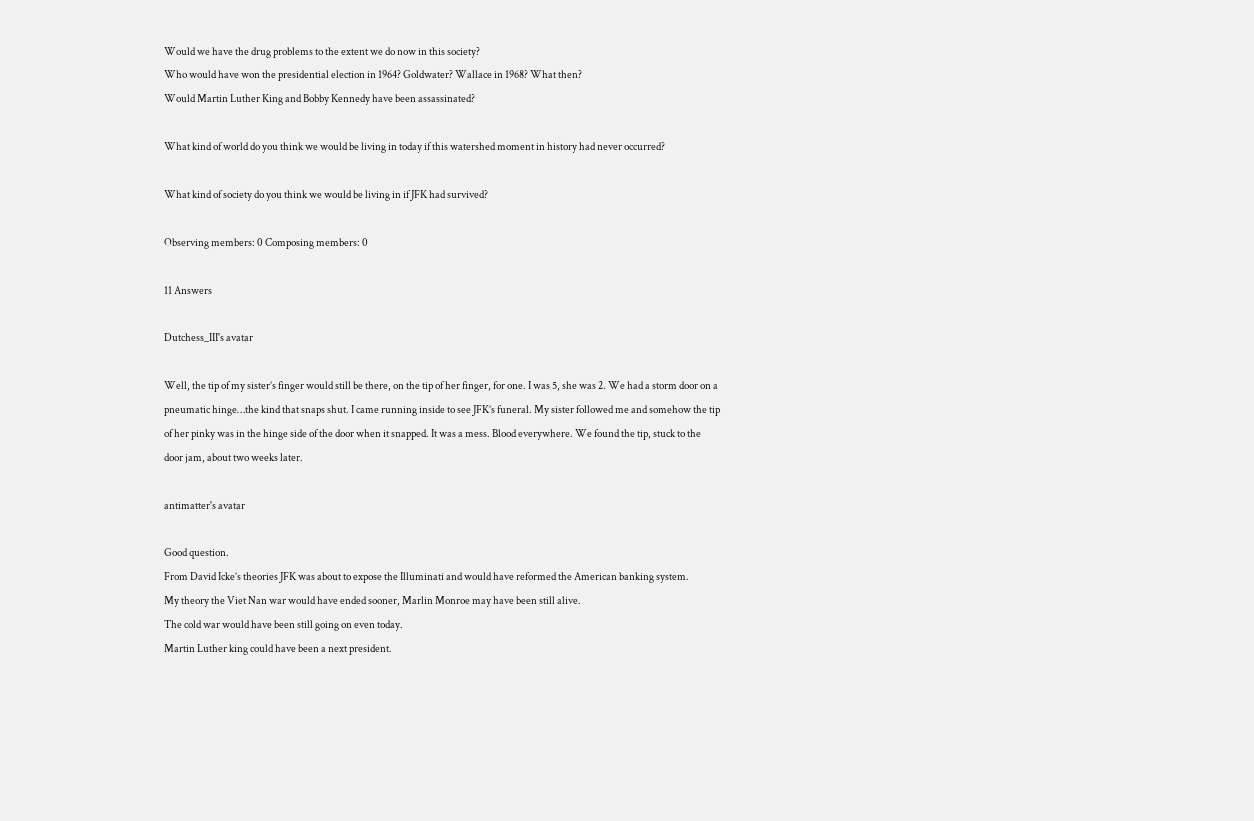Would we have the drug problems to the extent we do now in this society?
Who would have won the presidential election in 1964? Goldwater? Wallace in 1968? What then?
Would Martin Luther King and Bobby Kennedy have been assassinated?

What kind of world do you think we would be living in today if this watershed moment in history had never occurred?

What kind of society do you think we would be living in if JFK had survived?

Observing members: 0 Composing members: 0

11 Answers

Dutchess_III's avatar

Well, the tip of my sister’s finger would still be there, on the tip of her finger, for one. I was 5, she was 2. We had a storm door on a pneumatic hinge…the kind that snaps shut. I came running inside to see JFK’s funeral. My sister followed me and somehow the tip of her pinky was in the hinge side of the door when it snapped. It was a mess. Blood everywhere. We found the tip, stuck to the door jam, about two weeks later.

antimatter's avatar

Good question.
From David Icke’s theories JFK was about to expose the Illuminati and would have reformed the American banking system.
My theory the Viet Nan war would have ended sooner, Marlin Monroe may have been still alive.
The cold war would have been still going on even today.
Martin Luther king could have been a next president.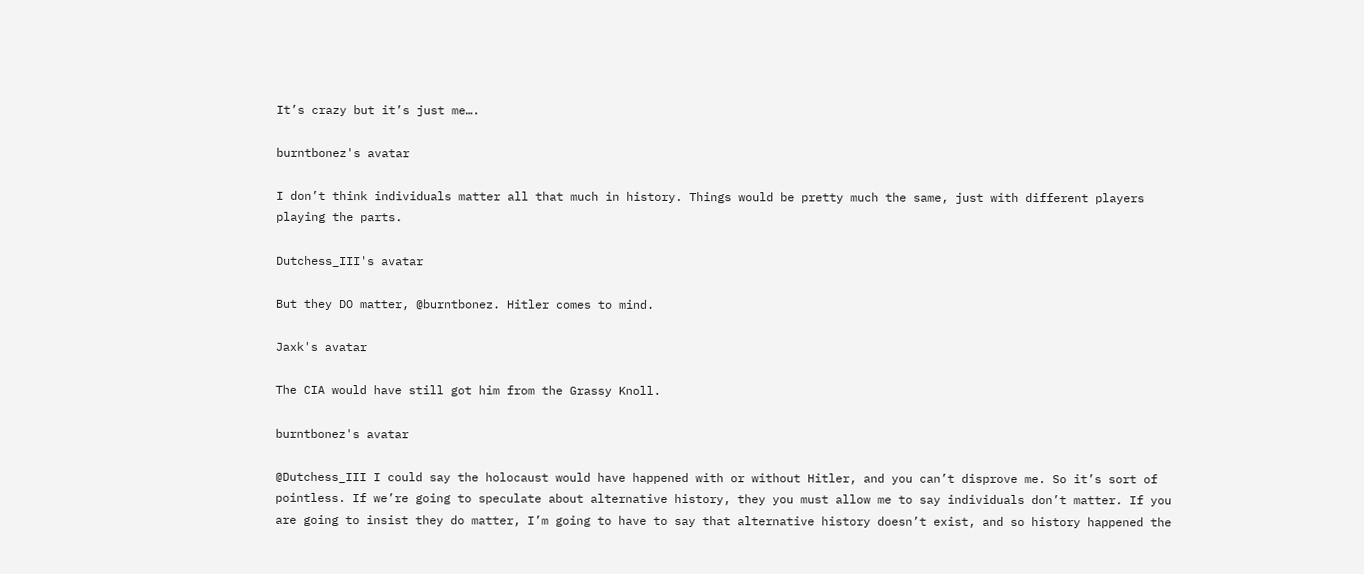It’s crazy but it’s just me….

burntbonez's avatar

I don’t think individuals matter all that much in history. Things would be pretty much the same, just with different players playing the parts.

Dutchess_III's avatar

But they DO matter, @burntbonez. Hitler comes to mind.

Jaxk's avatar

The CIA would have still got him from the Grassy Knoll.

burntbonez's avatar

@Dutchess_III I could say the holocaust would have happened with or without Hitler, and you can’t disprove me. So it’s sort of pointless. If we’re going to speculate about alternative history, they you must allow me to say individuals don’t matter. If you are going to insist they do matter, I’m going to have to say that alternative history doesn’t exist, and so history happened the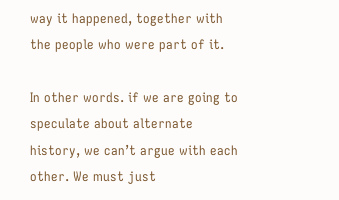way it happened, together with the people who were part of it.

In other words. if we are going to speculate about alternate history, we can’t argue with each other. We must just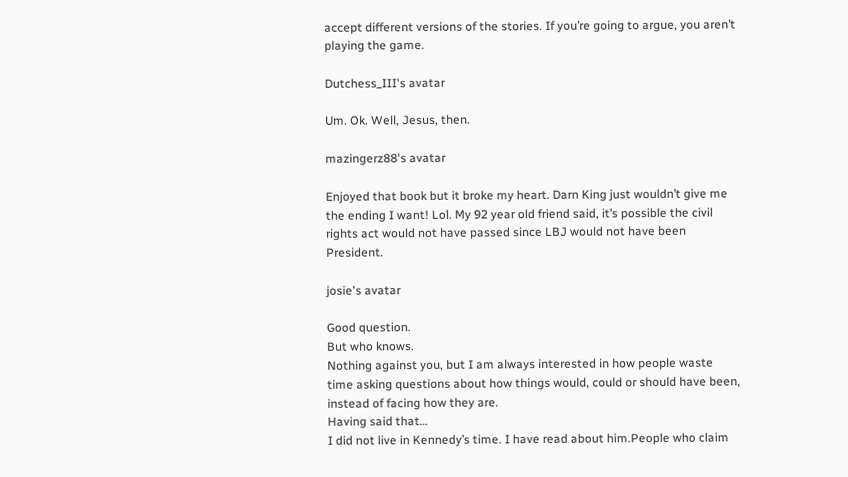accept different versions of the stories. If you’re going to argue, you aren’t playing the game.

Dutchess_III's avatar

Um. Ok. Well, Jesus, then.

mazingerz88's avatar

Enjoyed that book but it broke my heart. Darn King just wouldn’t give me the ending I want! Lol. My 92 year old friend said, it’s possible the civil rights act would not have passed since LBJ would not have been President.

josie's avatar

Good question.
But who knows.
Nothing against you, but I am always interested in how people waste time asking questions about how things would, could or should have been, instead of facing how they are.
Having said that…
I did not live in Kennedy’s time. I have read about him.People who claim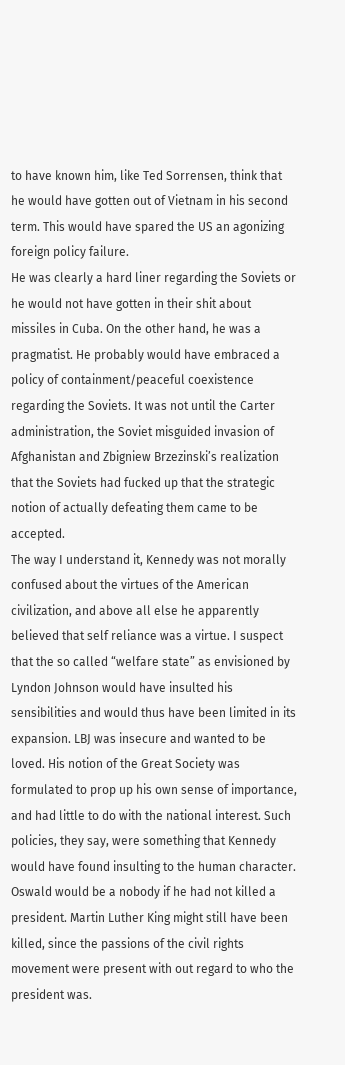to have known him, like Ted Sorrensen, think that he would have gotten out of Vietnam in his second term. This would have spared the US an agonizing foreign policy failure.
He was clearly a hard liner regarding the Soviets or he would not have gotten in their shit about missiles in Cuba. On the other hand, he was a pragmatist. He probably would have embraced a policy of containment/peaceful coexistence regarding the Soviets. It was not until the Carter administration, the Soviet misguided invasion of Afghanistan and Zbigniew Brzezinski’s realization that the Soviets had fucked up that the strategic notion of actually defeating them came to be accepted.
The way I understand it, Kennedy was not morally confused about the virtues of the American civilization, and above all else he apparently believed that self reliance was a virtue. I suspect that the so called “welfare state” as envisioned by Lyndon Johnson would have insulted his sensibilities and would thus have been limited in its expansion. LBJ was insecure and wanted to be loved. His notion of the Great Society was formulated to prop up his own sense of importance, and had little to do with the national interest. Such policies, they say, were something that Kennedy would have found insulting to the human character.
Oswald would be a nobody if he had not killed a president. Martin Luther King might still have been killed, since the passions of the civil rights movement were present with out regard to who the president was.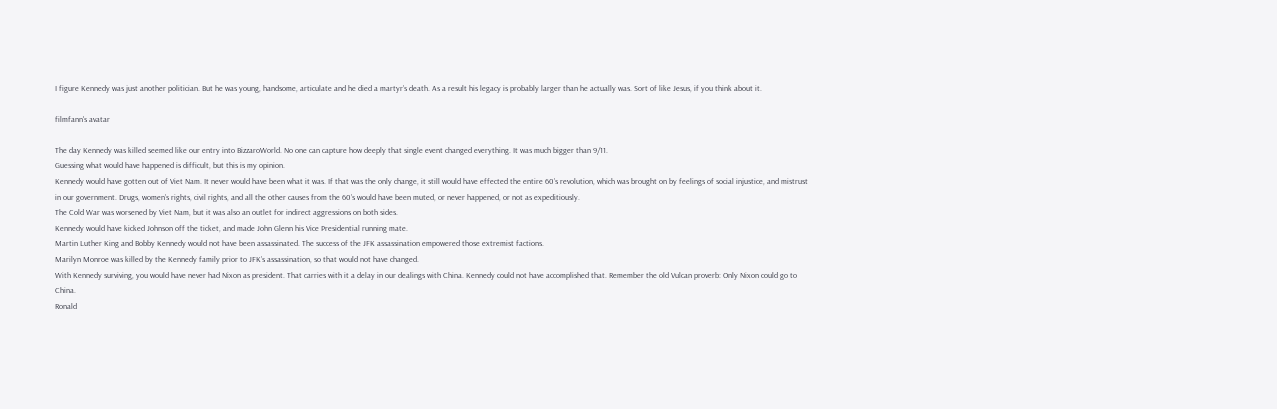I figure Kennedy was just another politician. But he was young, handsome, articulate and he died a martyr’s death. As a result his legacy is probably larger than he actually was. Sort of like Jesus, if you think about it.

filmfann's avatar

The day Kennedy was killed seemed like our entry into BizzaroWorld. No one can capture how deeply that single event changed everything. It was much bigger than 9/11.
Guessing what would have happened is difficult, but this is my opinion.
Kennedy would have gotten out of Viet Nam. It never would have been what it was. If that was the only change, it still would have effected the entire 60’s revolution, which was brought on by feelings of social injustice, and mistrust in our government. Drugs, women’s rights, civil rights, and all the other causes from the 60’s would have been muted, or never happened, or not as expeditiously.
The Cold War was worsened by Viet Nam, but it was also an outlet for indirect aggressions on both sides.
Kennedy would have kicked Johnson off the ticket, and made John Glenn his Vice Presidential running mate.
Martin Luther King and Bobby Kennedy would not have been assassinated. The success of the JFK assassination empowered those extremist factions.
Marilyn Monroe was killed by the Kennedy family prior to JFK’s assassination, so that would not have changed.
With Kennedy surviving, you would have never had Nixon as president. That carries with it a delay in our dealings with China. Kennedy could not have accomplished that. Remember the old Vulcan proverb: Only Nixon could go to China.
Ronald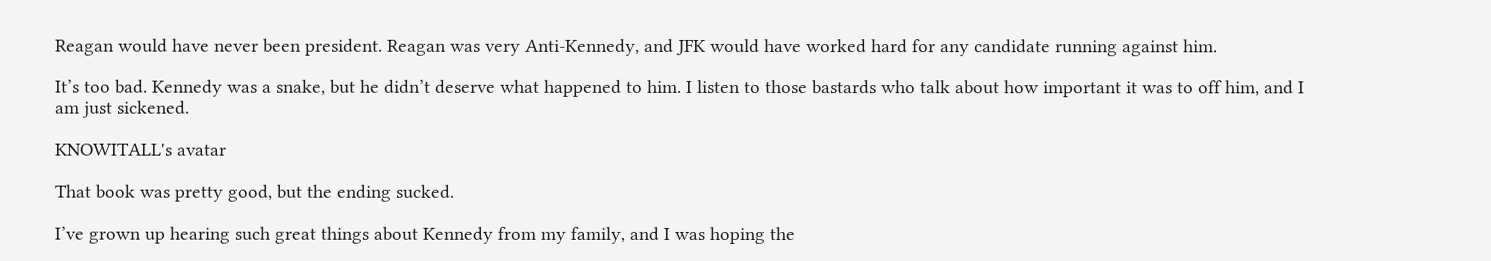Reagan would have never been president. Reagan was very Anti-Kennedy, and JFK would have worked hard for any candidate running against him.

It’s too bad. Kennedy was a snake, but he didn’t deserve what happened to him. I listen to those bastards who talk about how important it was to off him, and I am just sickened.

KNOWITALL's avatar

That book was pretty good, but the ending sucked.

I’ve grown up hearing such great things about Kennedy from my family, and I was hoping the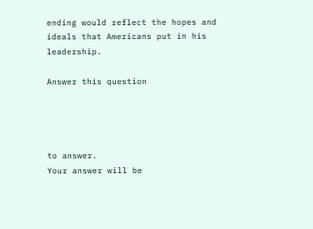ending would reflect the hopes and ideals that Americans put in his leadership.

Answer this question




to answer.
Your answer will be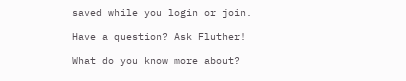saved while you login or join.

Have a question? Ask Fluther!

What do you know more about?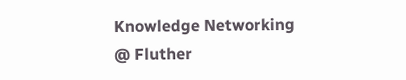Knowledge Networking @ Fluther